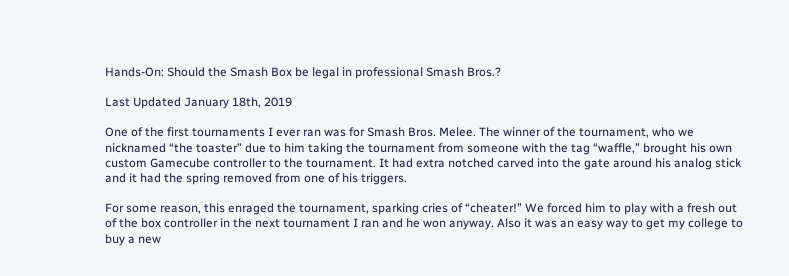Hands-On: Should the Smash Box be legal in professional Smash Bros.?

Last Updated January 18th, 2019

One of the first tournaments I ever ran was for Smash Bros. Melee. The winner of the tournament, who we nicknamed “the toaster” due to him taking the tournament from someone with the tag “waffle,” brought his own custom Gamecube controller to the tournament. It had extra notched carved into the gate around his analog stick and it had the spring removed from one of his triggers.

For some reason, this enraged the tournament, sparking cries of “cheater!” We forced him to play with a fresh out of the box controller in the next tournament I ran and he won anyway. Also it was an easy way to get my college to buy a new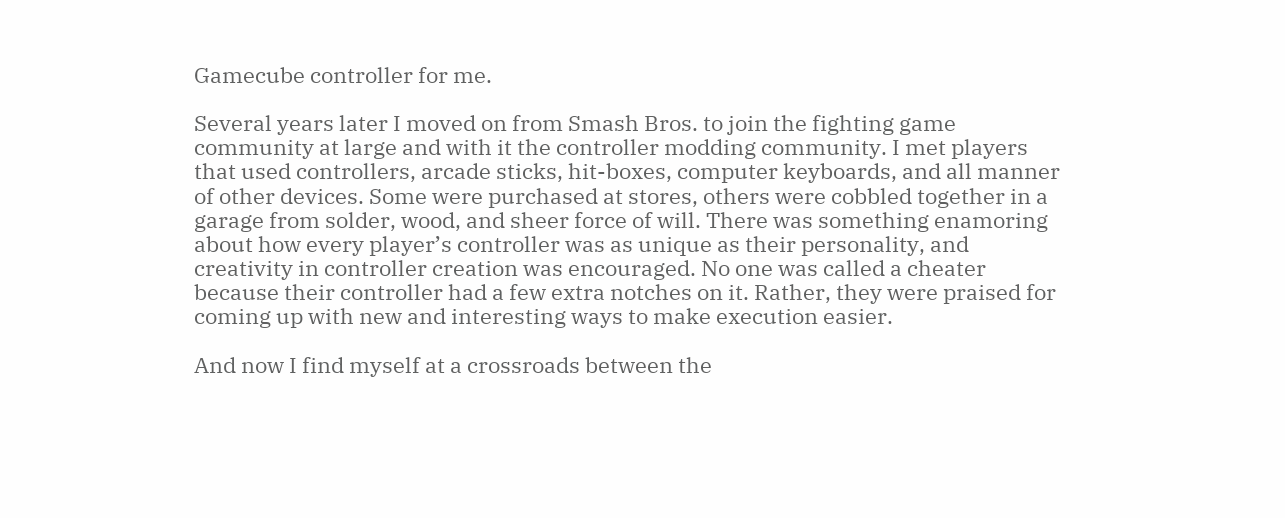Gamecube controller for me.

Several years later I moved on from Smash Bros. to join the fighting game community at large and with it the controller modding community. I met players that used controllers, arcade sticks, hit-boxes, computer keyboards, and all manner of other devices. Some were purchased at stores, others were cobbled together in a garage from solder, wood, and sheer force of will. There was something enamoring about how every player’s controller was as unique as their personality, and creativity in controller creation was encouraged. No one was called a cheater because their controller had a few extra notches on it. Rather, they were praised for coming up with new and interesting ways to make execution easier.

And now I find myself at a crossroads between the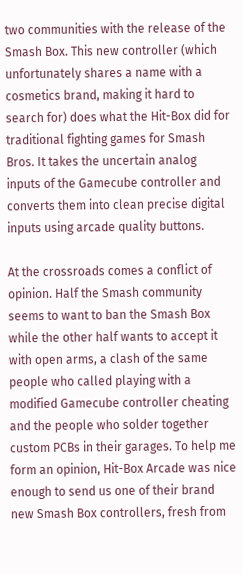two communities with the release of the Smash Box. This new controller (which unfortunately shares a name with a cosmetics brand, making it hard to search for) does what the Hit-Box did for traditional fighting games for Smash Bros. It takes the uncertain analog inputs of the Gamecube controller and converts them into clean precise digital inputs using arcade quality buttons.

At the crossroads comes a conflict of opinion. Half the Smash community seems to want to ban the Smash Box while the other half wants to accept it with open arms, a clash of the same people who called playing with a modified Gamecube controller cheating and the people who solder together custom PCBs in their garages. To help me form an opinion, Hit-Box Arcade was nice enough to send us one of their brand new Smash Box controllers, fresh from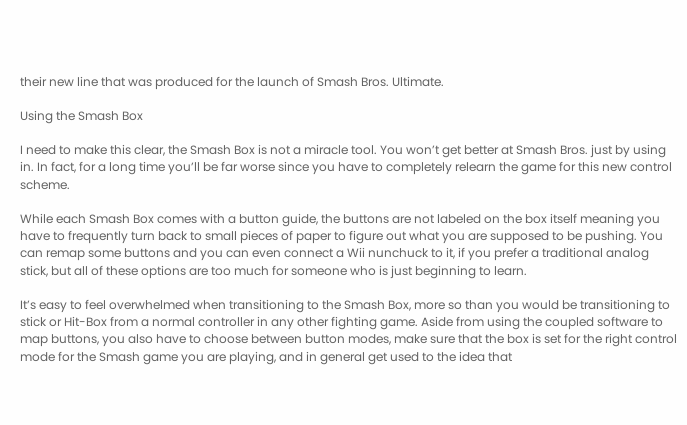their new line that was produced for the launch of Smash Bros. Ultimate.

Using the Smash Box

I need to make this clear, the Smash Box is not a miracle tool. You won’t get better at Smash Bros. just by using in. In fact, for a long time you’ll be far worse since you have to completely relearn the game for this new control scheme.

While each Smash Box comes with a button guide, the buttons are not labeled on the box itself meaning you have to frequently turn back to small pieces of paper to figure out what you are supposed to be pushing. You can remap some buttons and you can even connect a Wii nunchuck to it, if you prefer a traditional analog stick, but all of these options are too much for someone who is just beginning to learn.

It’s easy to feel overwhelmed when transitioning to the Smash Box, more so than you would be transitioning to stick or Hit-Box from a normal controller in any other fighting game. Aside from using the coupled software to map buttons, you also have to choose between button modes, make sure that the box is set for the right control mode for the Smash game you are playing, and in general get used to the idea that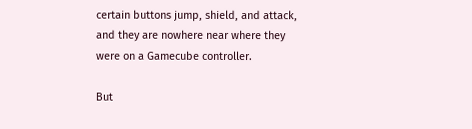certain buttons jump, shield, and attack, and they are nowhere near where they were on a Gamecube controller.

But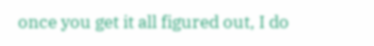once you get it all figured out, I do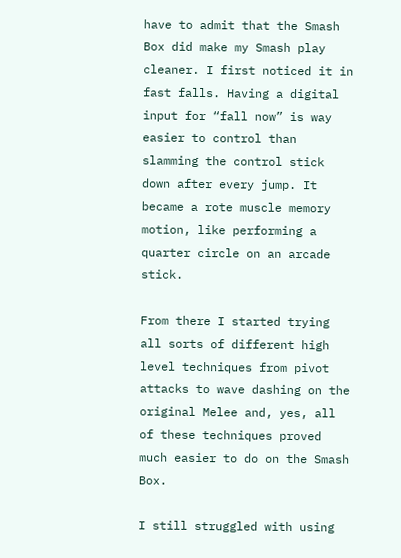have to admit that the Smash Box did make my Smash play cleaner. I first noticed it in fast falls. Having a digital input for “fall now” is way easier to control than slamming the control stick down after every jump. It became a rote muscle memory motion, like performing a quarter circle on an arcade stick.

From there I started trying all sorts of different high level techniques from pivot attacks to wave dashing on the original Melee and, yes, all of these techniques proved much easier to do on the Smash Box.

I still struggled with using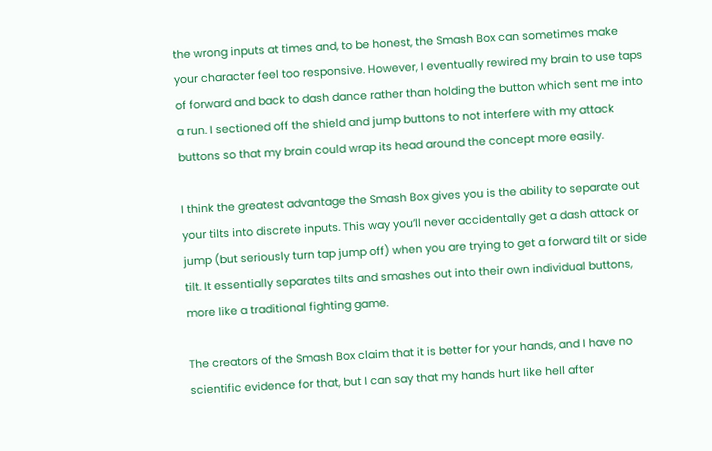the wrong inputs at times and, to be honest, the Smash Box can sometimes make your character feel too responsive. However, I eventually rewired my brain to use taps of forward and back to dash dance rather than holding the button which sent me into a run. I sectioned off the shield and jump buttons to not interfere with my attack buttons so that my brain could wrap its head around the concept more easily.

I think the greatest advantage the Smash Box gives you is the ability to separate out your tilts into discrete inputs. This way you’ll never accidentally get a dash attack or jump (but seriously turn tap jump off) when you are trying to get a forward tilt or side tilt. It essentially separates tilts and smashes out into their own individual buttons, more like a traditional fighting game.

The creators of the Smash Box claim that it is better for your hands, and I have no scientific evidence for that, but I can say that my hands hurt like hell after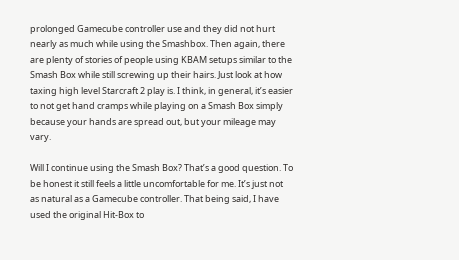prolonged Gamecube controller use and they did not hurt nearly as much while using the Smashbox. Then again, there are plenty of stories of people using KBAM setups similar to the Smash Box while still screwing up their hairs. Just look at how taxing high level Starcraft 2 play is. I think, in general, it’s easier to not get hand cramps while playing on a Smash Box simply because your hands are spread out, but your mileage may vary.

Will I continue using the Smash Box? That’s a good question. To be honest it still feels a little uncomfortable for me. It’s just not as natural as a Gamecube controller. That being said, I have used the original Hit-Box to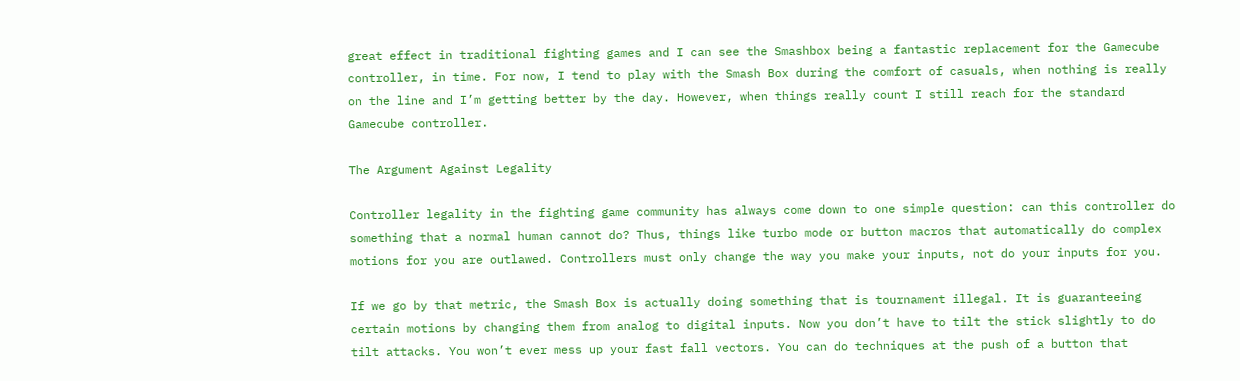great effect in traditional fighting games and I can see the Smashbox being a fantastic replacement for the Gamecube controller, in time. For now, I tend to play with the Smash Box during the comfort of casuals, when nothing is really on the line and I’m getting better by the day. However, when things really count I still reach for the standard Gamecube controller.

The Argument Against Legality

Controller legality in the fighting game community has always come down to one simple question: can this controller do something that a normal human cannot do? Thus, things like turbo mode or button macros that automatically do complex motions for you are outlawed. Controllers must only change the way you make your inputs, not do your inputs for you.

If we go by that metric, the Smash Box is actually doing something that is tournament illegal. It is guaranteeing certain motions by changing them from analog to digital inputs. Now you don’t have to tilt the stick slightly to do tilt attacks. You won’t ever mess up your fast fall vectors. You can do techniques at the push of a button that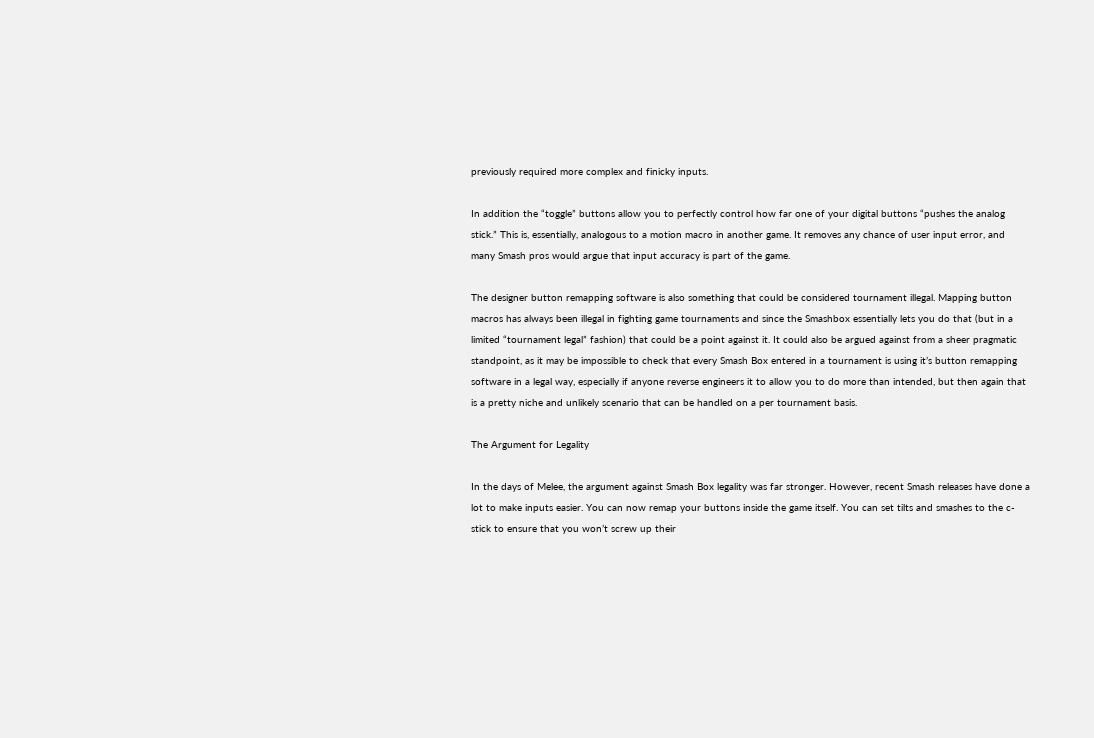previously required more complex and finicky inputs.

In addition the “toggle” buttons allow you to perfectly control how far one of your digital buttons “pushes the analog stick.” This is, essentially, analogous to a motion macro in another game. It removes any chance of user input error, and many Smash pros would argue that input accuracy is part of the game.

The designer button remapping software is also something that could be considered tournament illegal. Mapping button macros has always been illegal in fighting game tournaments and since the Smashbox essentially lets you do that (but in a limited “tournament legal” fashion) that could be a point against it. It could also be argued against from a sheer pragmatic standpoint, as it may be impossible to check that every Smash Box entered in a tournament is using it’s button remapping software in a legal way, especially if anyone reverse engineers it to allow you to do more than intended, but then again that is a pretty niche and unlikely scenario that can be handled on a per tournament basis.

The Argument for Legality

In the days of Melee, the argument against Smash Box legality was far stronger. However, recent Smash releases have done a lot to make inputs easier. You can now remap your buttons inside the game itself. You can set tilts and smashes to the c-stick to ensure that you won’t screw up their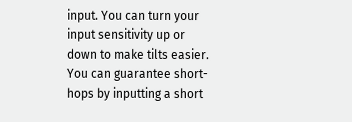input. You can turn your input sensitivity up or down to make tilts easier. You can guarantee short-hops by inputting a short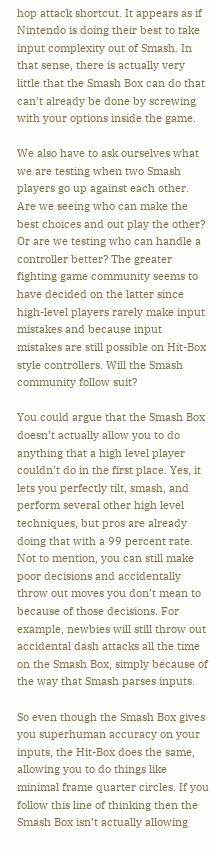hop attack shortcut. It appears as if Nintendo is doing their best to take input complexity out of Smash. In that sense, there is actually very little that the Smash Box can do that can’t already be done by screwing with your options inside the game.

We also have to ask ourselves what we are testing when two Smash players go up against each other. Are we seeing who can make the best choices and out play the other? Or are we testing who can handle a controller better? The greater fighting game community seems to have decided on the latter since high-level players rarely make input mistakes and because input mistakes are still possible on Hit-Box style controllers. Will the Smash community follow suit?

You could argue that the Smash Box doesn’t actually allow you to do anything that a high level player couldn’t do in the first place. Yes, it lets you perfectly tilt, smash, and perform several other high level techniques, but pros are already doing that with a 99 percent rate. Not to mention, you can still make poor decisions and accidentally throw out moves you don’t mean to because of those decisions. For example, newbies will still throw out accidental dash attacks all the time on the Smash Box, simply because of the way that Smash parses inputs.

So even though the Smash Box gives you superhuman accuracy on your inputs, the Hit-Box does the same, allowing you to do things like minimal frame quarter circles. If you follow this line of thinking then the Smash Box isn’t actually allowing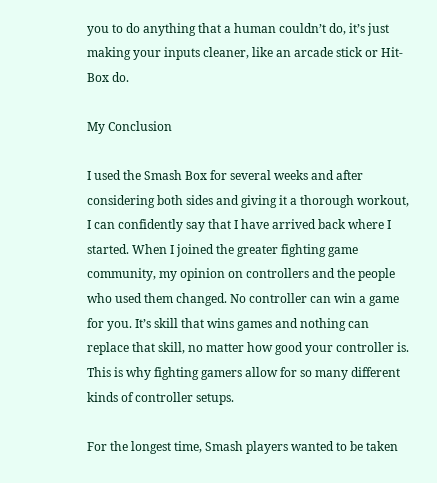you to do anything that a human couldn’t do, it’s just making your inputs cleaner, like an arcade stick or Hit-Box do.

My Conclusion

I used the Smash Box for several weeks and after considering both sides and giving it a thorough workout, I can confidently say that I have arrived back where I started. When I joined the greater fighting game community, my opinion on controllers and the people who used them changed. No controller can win a game for you. It’s skill that wins games and nothing can replace that skill, no matter how good your controller is. This is why fighting gamers allow for so many different kinds of controller setups.

For the longest time, Smash players wanted to be taken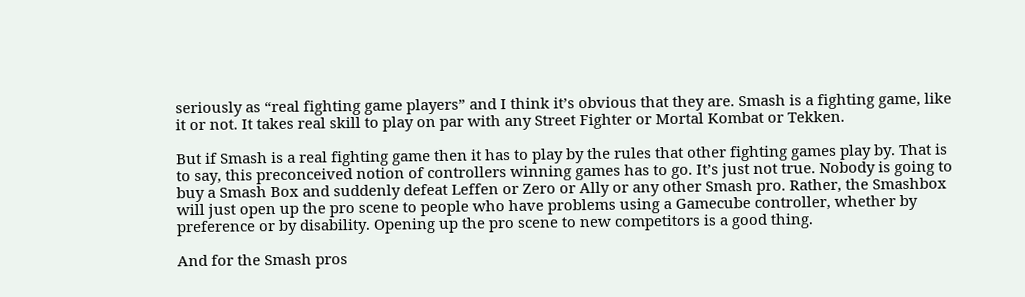seriously as “real fighting game players” and I think it’s obvious that they are. Smash is a fighting game, like it or not. It takes real skill to play on par with any Street Fighter or Mortal Kombat or Tekken.

But if Smash is a real fighting game then it has to play by the rules that other fighting games play by. That is to say, this preconceived notion of controllers winning games has to go. It’s just not true. Nobody is going to buy a Smash Box and suddenly defeat Leffen or Zero or Ally or any other Smash pro. Rather, the Smashbox will just open up the pro scene to people who have problems using a Gamecube controller, whether by preference or by disability. Opening up the pro scene to new competitors is a good thing.

And for the Smash pros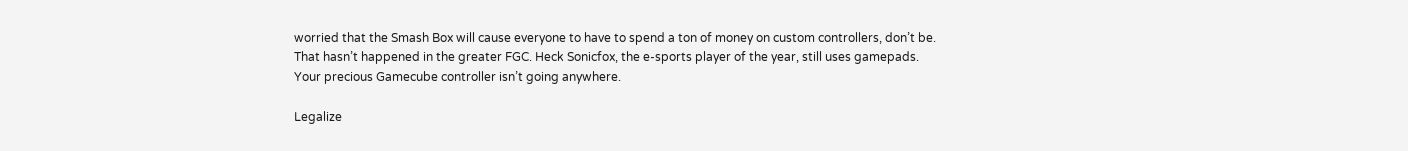worried that the Smash Box will cause everyone to have to spend a ton of money on custom controllers, don’t be. That hasn’t happened in the greater FGC. Heck Sonicfox, the e-sports player of the year, still uses gamepads. Your precious Gamecube controller isn’t going anywhere.

Legalize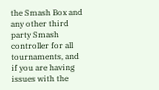the Smash Box and any other third party Smash controller for all tournaments, and if you are having issues with the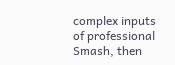complex inputs of professional Smash, then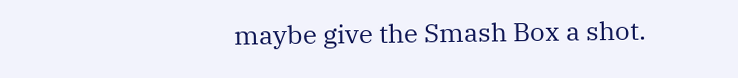maybe give the Smash Box a shot.